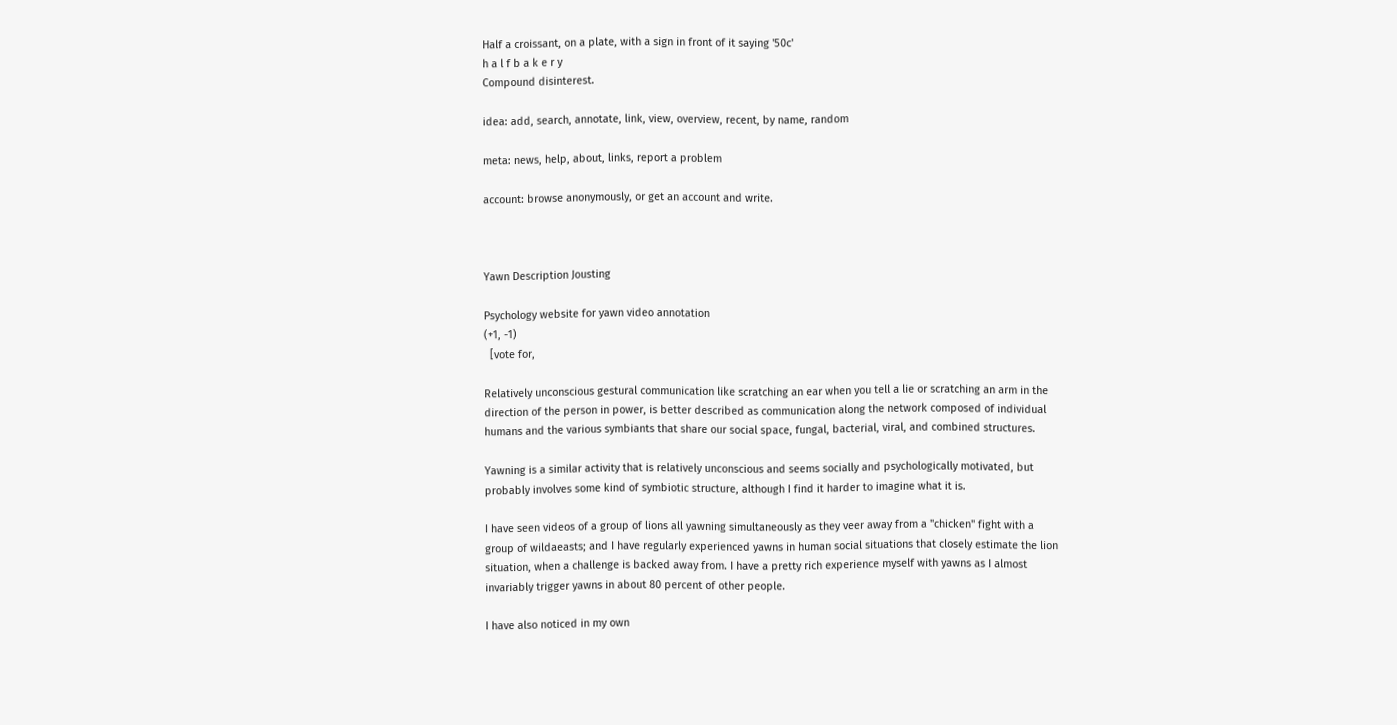Half a croissant, on a plate, with a sign in front of it saying '50c'
h a l f b a k e r y
Compound disinterest.

idea: add, search, annotate, link, view, overview, recent, by name, random

meta: news, help, about, links, report a problem

account: browse anonymously, or get an account and write.



Yawn Description Jousting

Psychology website for yawn video annotation
(+1, -1)
  [vote for,

Relatively unconscious gestural communication like scratching an ear when you tell a lie or scratching an arm in the direction of the person in power, is better described as communication along the network composed of individual humans and the various symbiants that share our social space, fungal, bacterial, viral, and combined structures.

Yawning is a similar activity that is relatively unconscious and seems socially and psychologically motivated, but probably involves some kind of symbiotic structure, although I find it harder to imagine what it is.

I have seen videos of a group of lions all yawning simultaneously as they veer away from a "chicken" fight with a group of wildaeasts; and I have regularly experienced yawns in human social situations that closely estimate the lion situation, when a challenge is backed away from. I have a pretty rich experience myself with yawns as I almost invariably trigger yawns in about 80 percent of other people.

I have also noticed in my own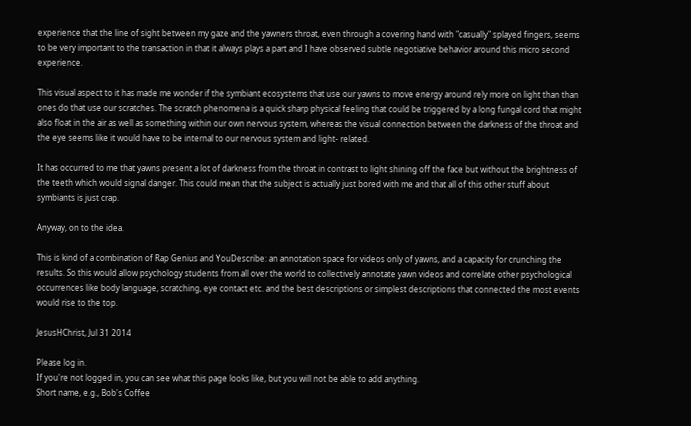experience that the line of sight between my gaze and the yawners throat, even through a covering hand with "casually" splayed fingers, seems to be very important to the transaction in that it always plays a part and I have observed subtle negotiative behavior around this micro second experience.

This visual aspect to it has made me wonder if the symbiant ecosystems that use our yawns to move energy around rely more on light than than ones do that use our scratches. The scratch phenomena is a quick sharp physical feeling that could be triggered by a long fungal cord that might also float in the air as well as something within our own nervous system, whereas the visual connection between the darkness of the throat and the eye seems like it would have to be internal to our nervous system and light- related.

It has occurred to me that yawns present a lot of darkness from the throat in contrast to light shining off the face but without the brightness of the teeth which would signal danger. This could mean that the subject is actually just bored with me and that all of this other stuff about symbiants is just crap.

Anyway, on to the idea.

This is kind of a combination of Rap Genius and YouDescribe: an annotation space for videos only of yawns, and a capacity for crunching the results. So this would allow psychology students from all over the world to collectively annotate yawn videos and correlate other psychological occurrences like body language, scratching, eye contact etc. and the best descriptions or simplest descriptions that connected the most events would rise to the top.

JesusHChrist, Jul 31 2014

Please log in.
If you're not logged in, you can see what this page looks like, but you will not be able to add anything.
Short name, e.g., Bob's Coffee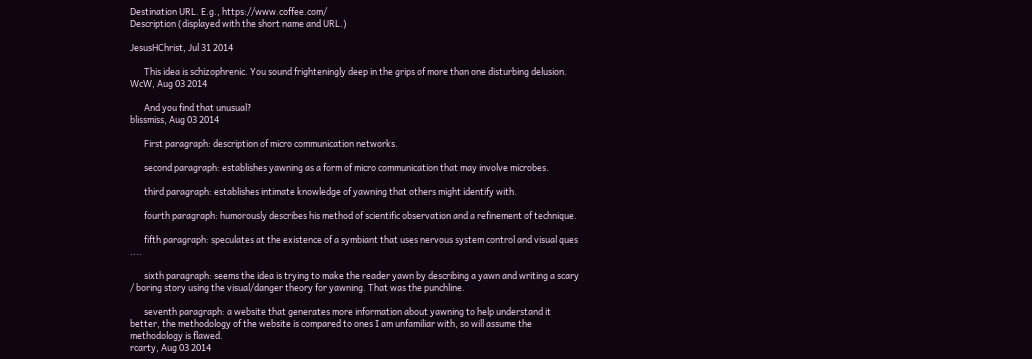Destination URL. E.g., https://www.coffee.com/
Description (displayed with the short name and URL.)

JesusHChrist, Jul 31 2014

       This idea is schizophrenic. You sound frighteningly deep in the grips of more than one disturbing delusion.
WcW, Aug 03 2014

       And you find that unusual?
blissmiss, Aug 03 2014

       First paragraph: description of micro communication networks.

       second paragraph: establishes yawning as a form of micro communication that may involve microbes.

       third paragraph: establishes intimate knowledge of yawning that others might identify with.

       fourth paragraph: humorously describes his method of scientific observation and a refinement of technique.

       fifth paragraph: speculates at the existence of a symbiant that uses nervous system control and visual ques ....

       sixth paragraph: seems the idea is trying to make the reader yawn by describing a yawn and writing a scary / boring story using the visual/danger theory for yawning. That was the punchline.

       seventh paragraph: a website that generates more information about yawning to help understand it better, the methodology of the website is compared to ones I am unfamiliar with, so will assume the methodology is flawed.
rcarty, Aug 03 2014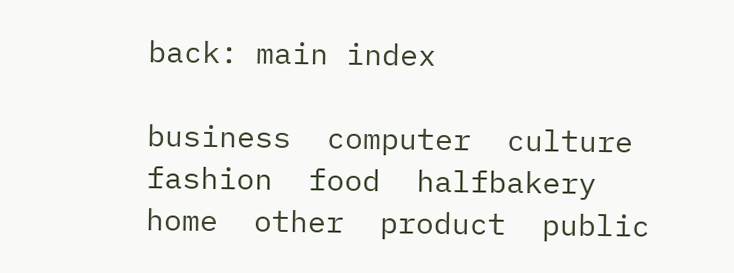back: main index

business  computer  culture  fashion  food  halfbakery  home  other  product  public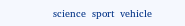science  sport  vehicle